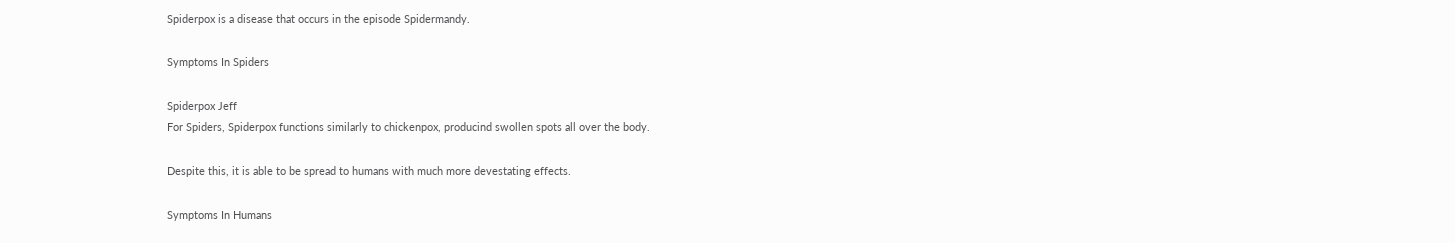Spiderpox is a disease that occurs in the episode Spidermandy.

Symptoms In Spiders

Spiderpox Jeff
For Spiders, Spiderpox functions similarly to chickenpox, producind swollen spots all over the body.

Despite this, it is able to be spread to humans with much more devestating effects.

Symptoms In Humans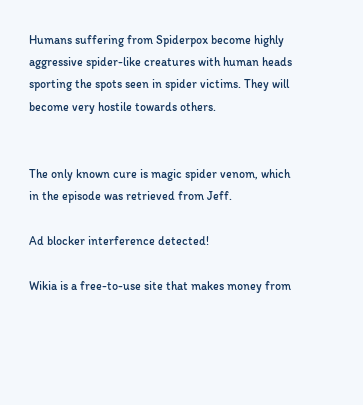Humans suffering from Spiderpox become highly aggressive spider-like creatures with human heads sporting the spots seen in spider victims. They will become very hostile towards others.


The only known cure is magic spider venom, which in the episode was retrieved from Jeff.

Ad blocker interference detected!

Wikia is a free-to-use site that makes money from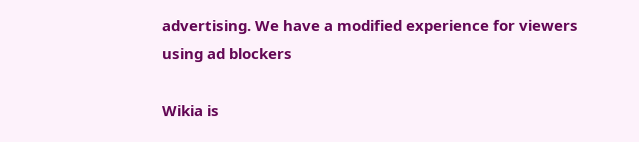advertising. We have a modified experience for viewers using ad blockers

Wikia is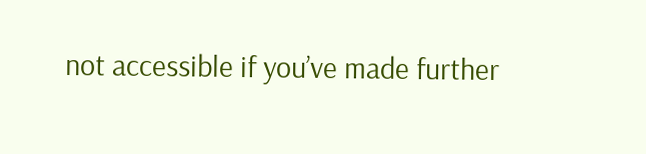not accessible if you’ve made further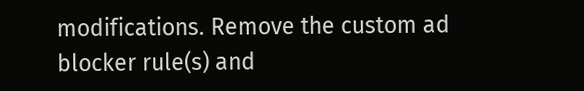modifications. Remove the custom ad blocker rule(s) and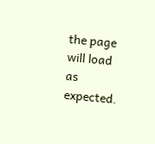the page will load as expected.